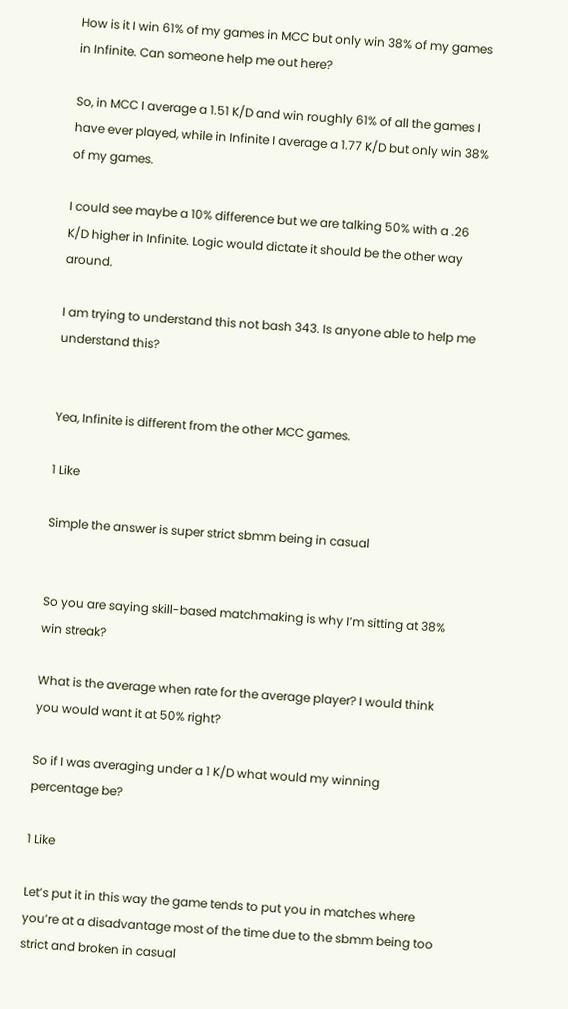How is it I win 61% of my games in MCC but only win 38% of my games in Infinite. Can someone help me out here?

So, in MCC I average a 1.51 K/D and win roughly 61% of all the games I have ever played, while in Infinite I average a 1.77 K/D but only win 38% of my games.

I could see maybe a 10% difference but we are talking 50% with a .26 K/D higher in Infinite. Logic would dictate it should be the other way around.

I am trying to understand this not bash 343. Is anyone able to help me understand this?


Yea, Infinite is different from the other MCC games.

1 Like

Simple the answer is super strict sbmm being in casual


So you are saying skill-based matchmaking is why I’m sitting at 38% win streak?

What is the average when rate for the average player? I would think you would want it at 50% right?

So if I was averaging under a 1 K/D what would my winning percentage be?

1 Like

Let’s put it in this way the game tends to put you in matches where you’re at a disadvantage most of the time due to the sbmm being too strict and broken in casual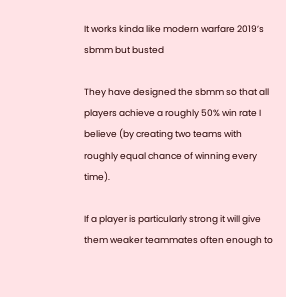It works kinda like modern warfare 2019’s sbmm but busted

They have designed the sbmm so that all players achieve a roughly 50% win rate I believe (by creating two teams with roughly equal chance of winning every time).

If a player is particularly strong it will give them weaker teammates often enough to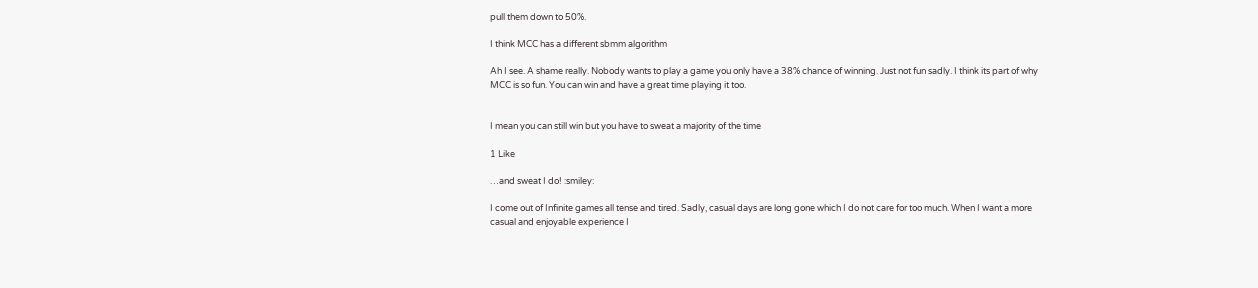pull them down to 50%.

I think MCC has a different sbmm algorithm

Ah I see. A shame really. Nobody wants to play a game you only have a 38% chance of winning. Just not fun sadly. I think its part of why MCC is so fun. You can win and have a great time playing it too.


I mean you can still win but you have to sweat a majority of the time

1 Like

…and sweat I do! :smiley:

I come out of Infinite games all tense and tired. Sadly, casual days are long gone which I do not care for too much. When I want a more casual and enjoyable experience I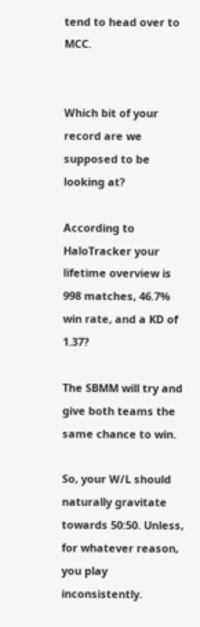tend to head over to MCC.


Which bit of your record are we supposed to be looking at?

According to HaloTracker your lifetime overview is 998 matches, 46.7% win rate, and a KD of 1.37?

The SBMM will try and give both teams the same chance to win.

So, your W/L should naturally gravitate towards 50:50. Unless, for whatever reason, you play inconsistently.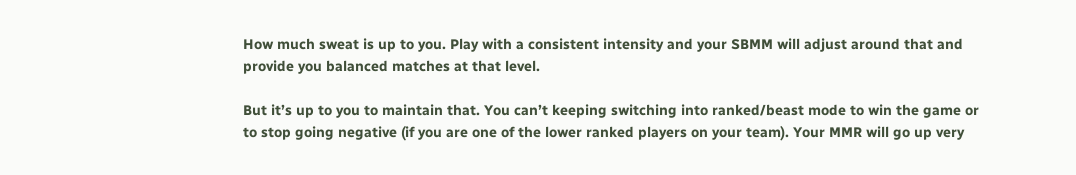How much sweat is up to you. Play with a consistent intensity and your SBMM will adjust around that and provide you balanced matches at that level.

But it’s up to you to maintain that. You can’t keeping switching into ranked/beast mode to win the game or to stop going negative (if you are one of the lower ranked players on your team). Your MMR will go up very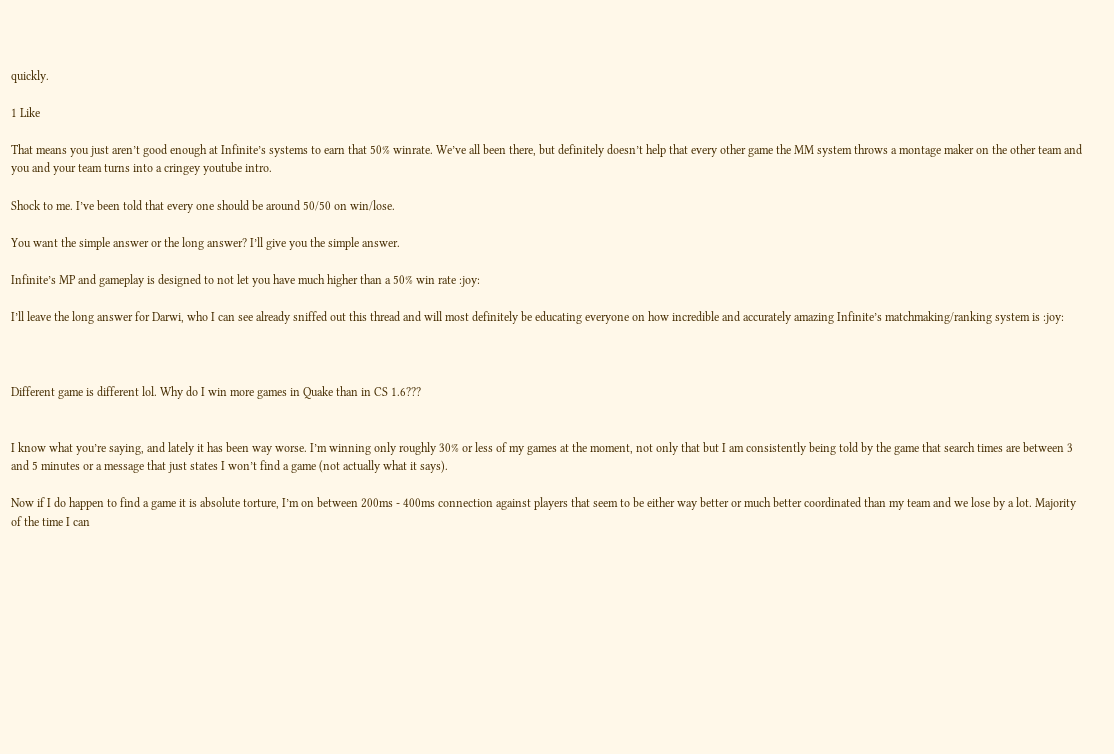quickly.

1 Like

That means you just aren’t good enough at Infinite’s systems to earn that 50% winrate. We’ve all been there, but definitely doesn’t help that every other game the MM system throws a montage maker on the other team and you and your team turns into a cringey youtube intro.

Shock to me. I’ve been told that every one should be around 50/50 on win/lose.

You want the simple answer or the long answer? I’ll give you the simple answer.

Infinite’s MP and gameplay is designed to not let you have much higher than a 50% win rate :joy:

I’ll leave the long answer for Darwi, who I can see already sniffed out this thread and will most definitely be educating everyone on how incredible and accurately amazing Infinite’s matchmaking/ranking system is :joy:



Different game is different lol. Why do I win more games in Quake than in CS 1.6???


I know what you’re saying, and lately it has been way worse. I’m winning only roughly 30% or less of my games at the moment, not only that but I am consistently being told by the game that search times are between 3 and 5 minutes or a message that just states I won’t find a game (not actually what it says).

Now if I do happen to find a game it is absolute torture, I’m on between 200ms - 400ms connection against players that seem to be either way better or much better coordinated than my team and we lose by a lot. Majority of the time I can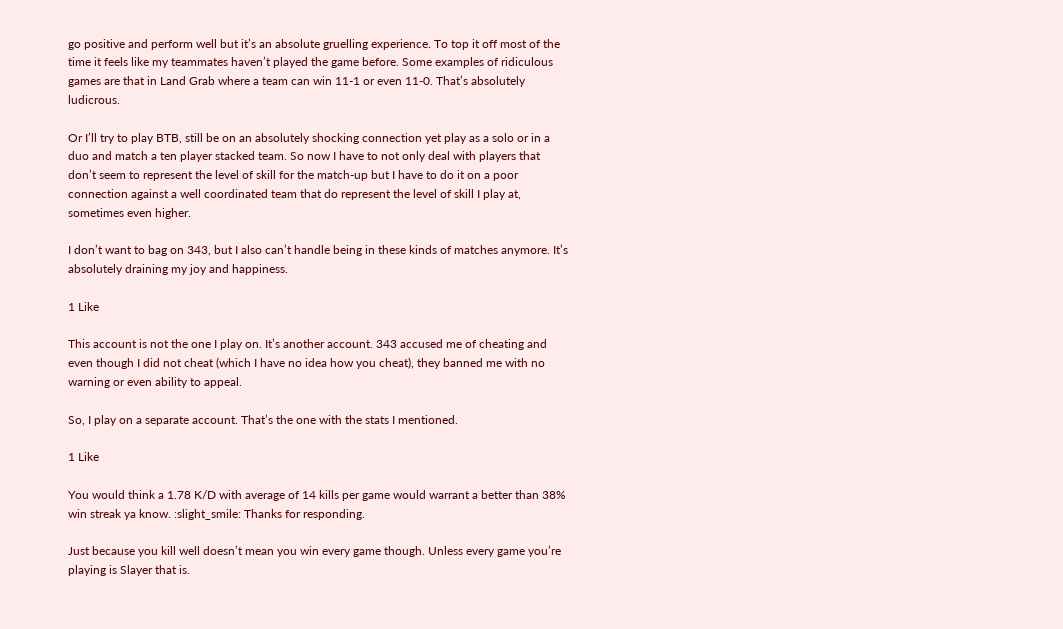go positive and perform well but it’s an absolute gruelling experience. To top it off most of the time it feels like my teammates haven’t played the game before. Some examples of ridiculous games are that in Land Grab where a team can win 11-1 or even 11-0. That’s absolutely ludicrous.

Or I’ll try to play BTB, still be on an absolutely shocking connection yet play as a solo or in a duo and match a ten player stacked team. So now I have to not only deal with players that don’t seem to represent the level of skill for the match-up but I have to do it on a poor connection against a well coordinated team that do represent the level of skill I play at, sometimes even higher.

I don’t want to bag on 343, but I also can’t handle being in these kinds of matches anymore. It’s absolutely draining my joy and happiness.

1 Like

This account is not the one I play on. It’s another account. 343 accused me of cheating and even though I did not cheat (which I have no idea how you cheat), they banned me with no warning or even ability to appeal.

So, I play on a separate account. That’s the one with the stats I mentioned.

1 Like

You would think a 1.78 K/D with average of 14 kills per game would warrant a better than 38% win streak ya know. :slight_smile: Thanks for responding.

Just because you kill well doesn’t mean you win every game though. Unless every game you’re playing is Slayer that is.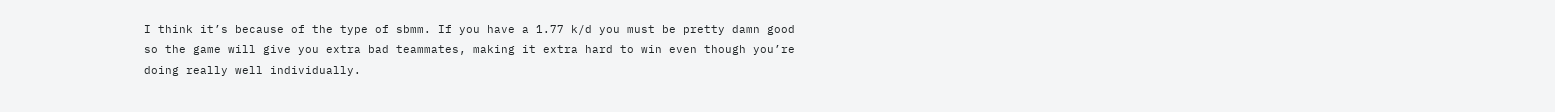I think it’s because of the type of sbmm. If you have a 1.77 k/d you must be pretty damn good so the game will give you extra bad teammates, making it extra hard to win even though you’re doing really well individually.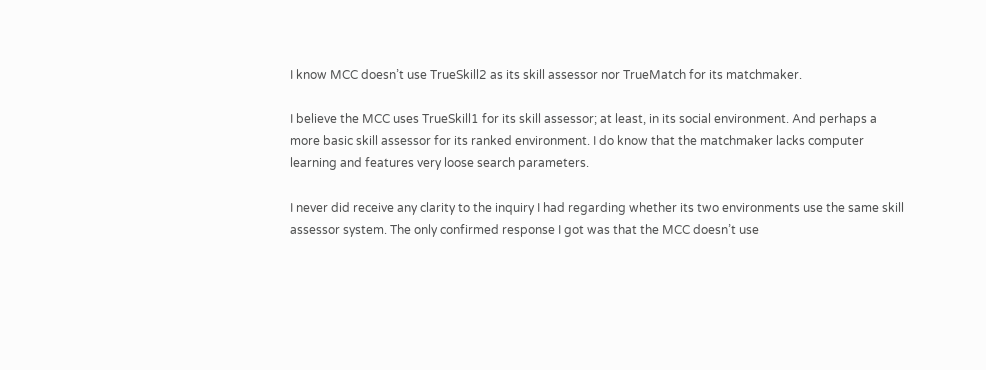I know MCC doesn’t use TrueSkill2 as its skill assessor nor TrueMatch for its matchmaker.

I believe the MCC uses TrueSkill1 for its skill assessor; at least, in its social environment. And perhaps a more basic skill assessor for its ranked environment. I do know that the matchmaker lacks computer learning and features very loose search parameters.

I never did receive any clarity to the inquiry I had regarding whether its two environments use the same skill assessor system. The only confirmed response I got was that the MCC doesn’t use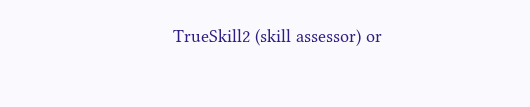TrueSkill2 (skill assessor) or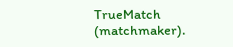TrueMatch (matchmaker).